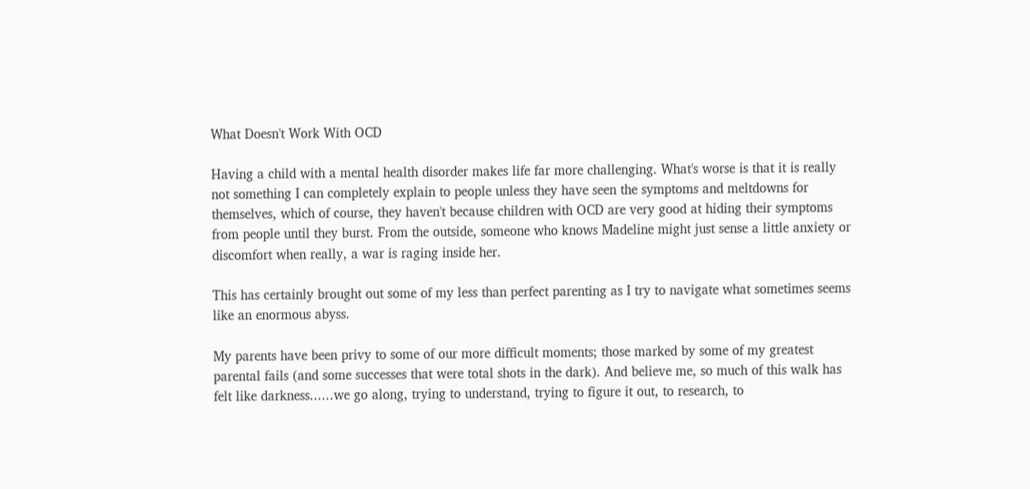What Doesn't Work With OCD

Having a child with a mental health disorder makes life far more challenging. What's worse is that it is really not something I can completely explain to people unless they have seen the symptoms and meltdowns for themselves, which of course, they haven't because children with OCD are very good at hiding their symptoms from people until they burst. From the outside, someone who knows Madeline might just sense a little anxiety or discomfort when really, a war is raging inside her.

This has certainly brought out some of my less than perfect parenting as I try to navigate what sometimes seems like an enormous abyss.

My parents have been privy to some of our more difficult moments; those marked by some of my greatest parental fails (and some successes that were total shots in the dark). And believe me, so much of this walk has felt like darkness......we go along, trying to understand, trying to figure it out, to research, to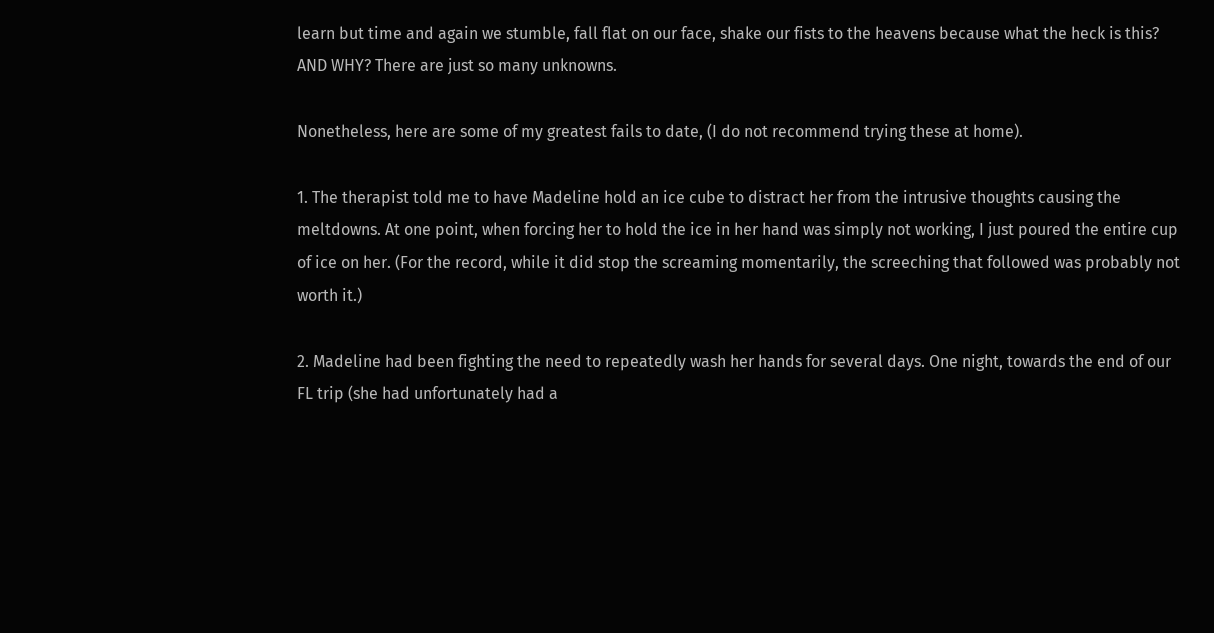learn but time and again we stumble, fall flat on our face, shake our fists to the heavens because what the heck is this? AND WHY? There are just so many unknowns.

Nonetheless, here are some of my greatest fails to date, (I do not recommend trying these at home).

1. The therapist told me to have Madeline hold an ice cube to distract her from the intrusive thoughts causing the meltdowns. At one point, when forcing her to hold the ice in her hand was simply not working, I just poured the entire cup of ice on her. (For the record, while it did stop the screaming momentarily, the screeching that followed was probably not worth it.)

2. Madeline had been fighting the need to repeatedly wash her hands for several days. One night, towards the end of our FL trip (she had unfortunately had a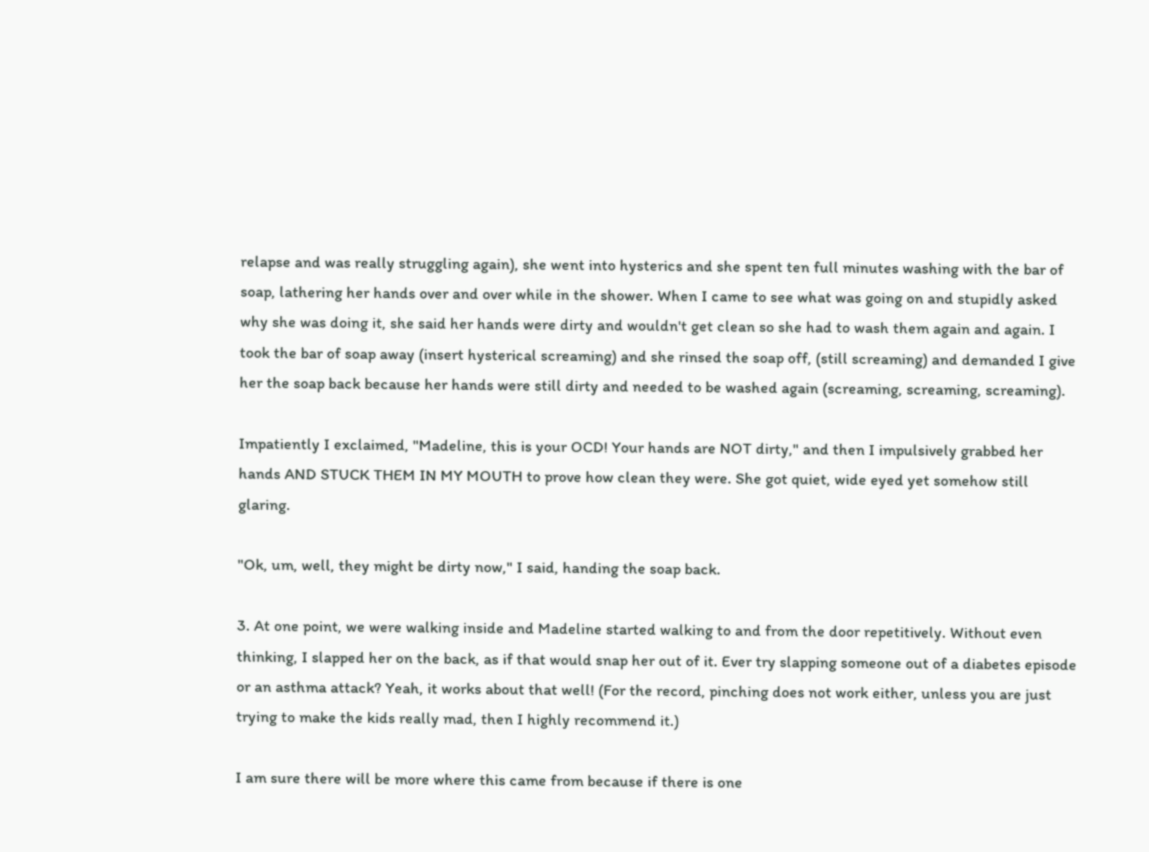relapse and was really struggling again), she went into hysterics and she spent ten full minutes washing with the bar of soap, lathering her hands over and over while in the shower. When I came to see what was going on and stupidly asked why she was doing it, she said her hands were dirty and wouldn't get clean so she had to wash them again and again. I took the bar of soap away (insert hysterical screaming) and she rinsed the soap off, (still screaming) and demanded I give her the soap back because her hands were still dirty and needed to be washed again (screaming, screaming, screaming).

Impatiently I exclaimed, "Madeline, this is your OCD! Your hands are NOT dirty," and then I impulsively grabbed her hands AND STUCK THEM IN MY MOUTH to prove how clean they were. She got quiet, wide eyed yet somehow still glaring.

"Ok, um, well, they might be dirty now," I said, handing the soap back.

3. At one point, we were walking inside and Madeline started walking to and from the door repetitively. Without even thinking, I slapped her on the back, as if that would snap her out of it. Ever try slapping someone out of a diabetes episode or an asthma attack? Yeah, it works about that well! (For the record, pinching does not work either, unless you are just trying to make the kids really mad, then I highly recommend it.)

I am sure there will be more where this came from because if there is one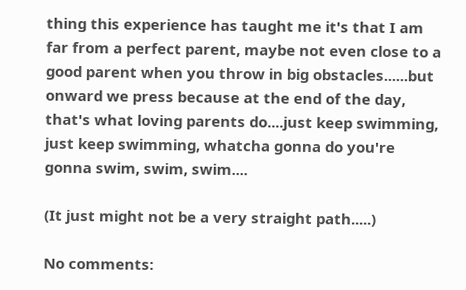thing this experience has taught me it's that I am far from a perfect parent, maybe not even close to a good parent when you throw in big obstacles......but onward we press because at the end of the day, that's what loving parents do....just keep swimming, just keep swimming, whatcha gonna do you're gonna swim, swim, swim....

(It just might not be a very straight path.....)

No comments: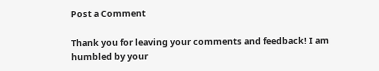Post a Comment

Thank you for leaving your comments and feedback! I am humbled by your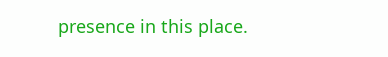presence in this place.